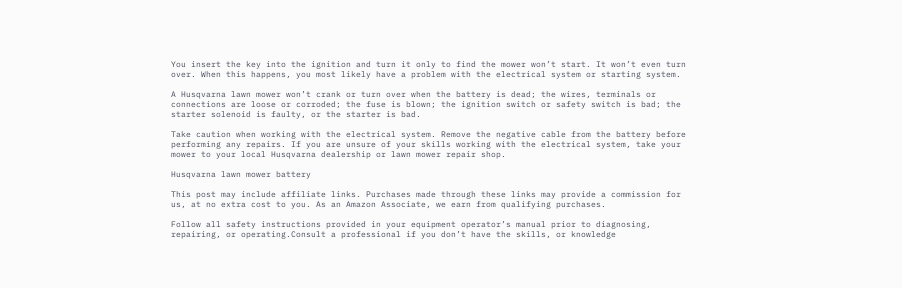You insert the key into the ignition and turn it only to find the mower won’t start. It won’t even turn over. When this happens, you most likely have a problem with the electrical system or starting system.

A Husqvarna lawn mower won’t crank or turn over when the battery is dead; the wires, terminals or connections are loose or corroded; the fuse is blown; the ignition switch or safety switch is bad; the starter solenoid is faulty, or the starter is bad.

Take caution when working with the electrical system. Remove the negative cable from the battery before performing any repairs. If you are unsure of your skills working with the electrical system, take your mower to your local Husqvarna dealership or lawn mower repair shop.

Husqvarna lawn mower battery

This post may include affiliate links. Purchases made through these links may provide a commission for us, at no extra cost to you. As an Amazon Associate, we earn from qualifying purchases.

Follow all safety instructions provided in your equipment operator’s manual prior to diagnosing, repairing, or operating.Consult a professional if you don’t have the skills, or knowledge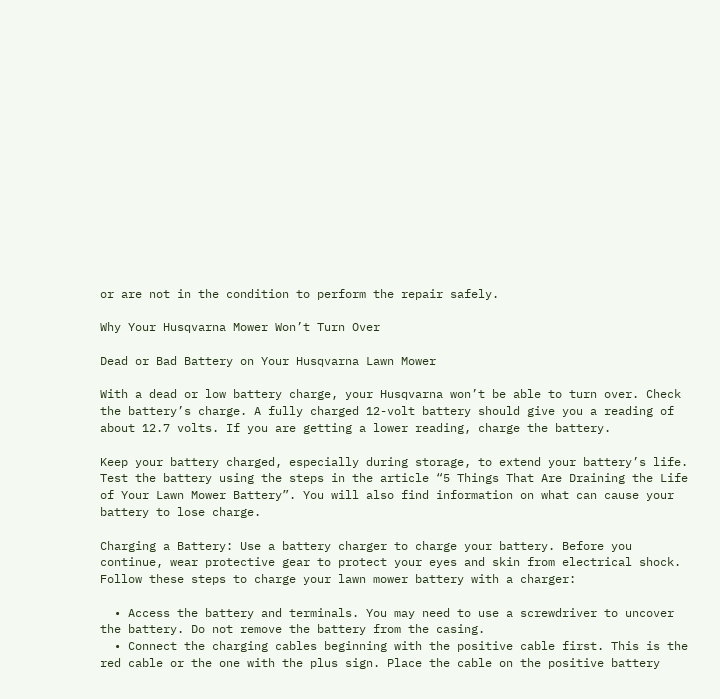or are not in the condition to perform the repair safely.

Why Your Husqvarna Mower Won’t Turn Over

Dead or Bad Battery on Your Husqvarna Lawn Mower

With a dead or low battery charge, your Husqvarna won’t be able to turn over. Check the battery’s charge. A fully charged 12-volt battery should give you a reading of about 12.7 volts. If you are getting a lower reading, charge the battery.

Keep your battery charged, especially during storage, to extend your battery’s life. Test the battery using the steps in the article “5 Things That Are Draining the Life of Your Lawn Mower Battery”. You will also find information on what can cause your battery to lose charge.

Charging a Battery: Use a battery charger to charge your battery. Before you continue, wear protective gear to protect your eyes and skin from electrical shock. Follow these steps to charge your lawn mower battery with a charger:

  • Access the battery and terminals. You may need to use a screwdriver to uncover the battery. Do not remove the battery from the casing.
  • Connect the charging cables beginning with the positive cable first. This is the red cable or the one with the plus sign. Place the cable on the positive battery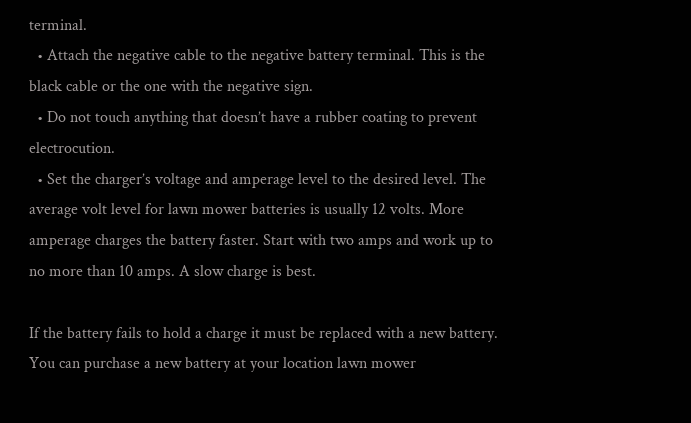terminal.
  • Attach the negative cable to the negative battery terminal. This is the black cable or the one with the negative sign.
  • Do not touch anything that doesn’t have a rubber coating to prevent electrocution.
  • Set the charger’s voltage and amperage level to the desired level. The average volt level for lawn mower batteries is usually 12 volts. More amperage charges the battery faster. Start with two amps and work up to no more than 10 amps. A slow charge is best.

If the battery fails to hold a charge it must be replaced with a new battery. You can purchase a new battery at your location lawn mower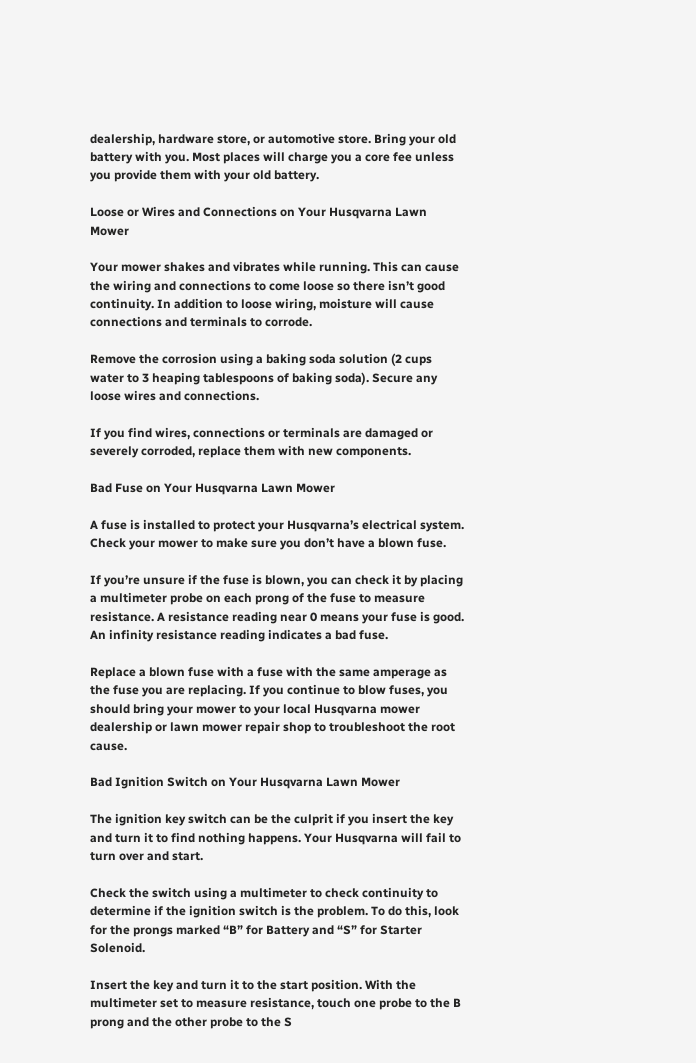dealership, hardware store, or automotive store. Bring your old battery with you. Most places will charge you a core fee unless you provide them with your old battery.

Loose or Wires and Connections on Your Husqvarna Lawn Mower

Your mower shakes and vibrates while running. This can cause the wiring and connections to come loose so there isn’t good continuity. In addition to loose wiring, moisture will cause connections and terminals to corrode.

Remove the corrosion using a baking soda solution (2 cups water to 3 heaping tablespoons of baking soda). Secure any loose wires and connections.

If you find wires, connections or terminals are damaged or severely corroded, replace them with new components.

Bad Fuse on Your Husqvarna Lawn Mower

A fuse is installed to protect your Husqvarna’s electrical system. Check your mower to make sure you don’t have a blown fuse.

If you’re unsure if the fuse is blown, you can check it by placing a multimeter probe on each prong of the fuse to measure resistance. A resistance reading near 0 means your fuse is good. An infinity resistance reading indicates a bad fuse.

Replace a blown fuse with a fuse with the same amperage as the fuse you are replacing. If you continue to blow fuses, you should bring your mower to your local Husqvarna mower dealership or lawn mower repair shop to troubleshoot the root cause.

Bad Ignition Switch on Your Husqvarna Lawn Mower

The ignition key switch can be the culprit if you insert the key and turn it to find nothing happens. Your Husqvarna will fail to turn over and start.

Check the switch using a multimeter to check continuity to determine if the ignition switch is the problem. To do this, look for the prongs marked “B” for Battery and “S” for Starter Solenoid.

Insert the key and turn it to the start position. With the multimeter set to measure resistance, touch one probe to the B prong and the other probe to the S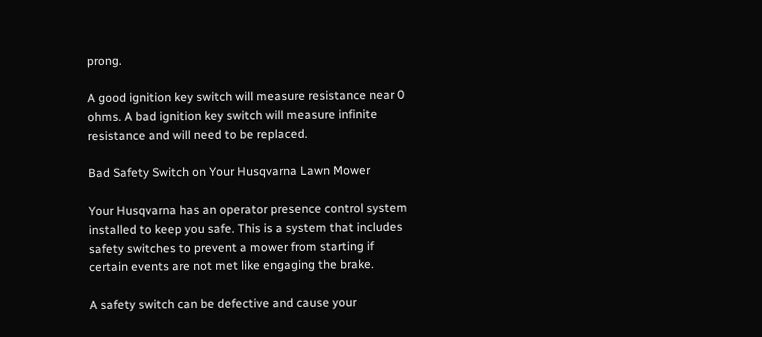prong.

A good ignition key switch will measure resistance near 0 ohms. A bad ignition key switch will measure infinite resistance and will need to be replaced.

Bad Safety Switch on Your Husqvarna Lawn Mower

Your Husqvarna has an operator presence control system installed to keep you safe. This is a system that includes safety switches to prevent a mower from starting if certain events are not met like engaging the brake.

A safety switch can be defective and cause your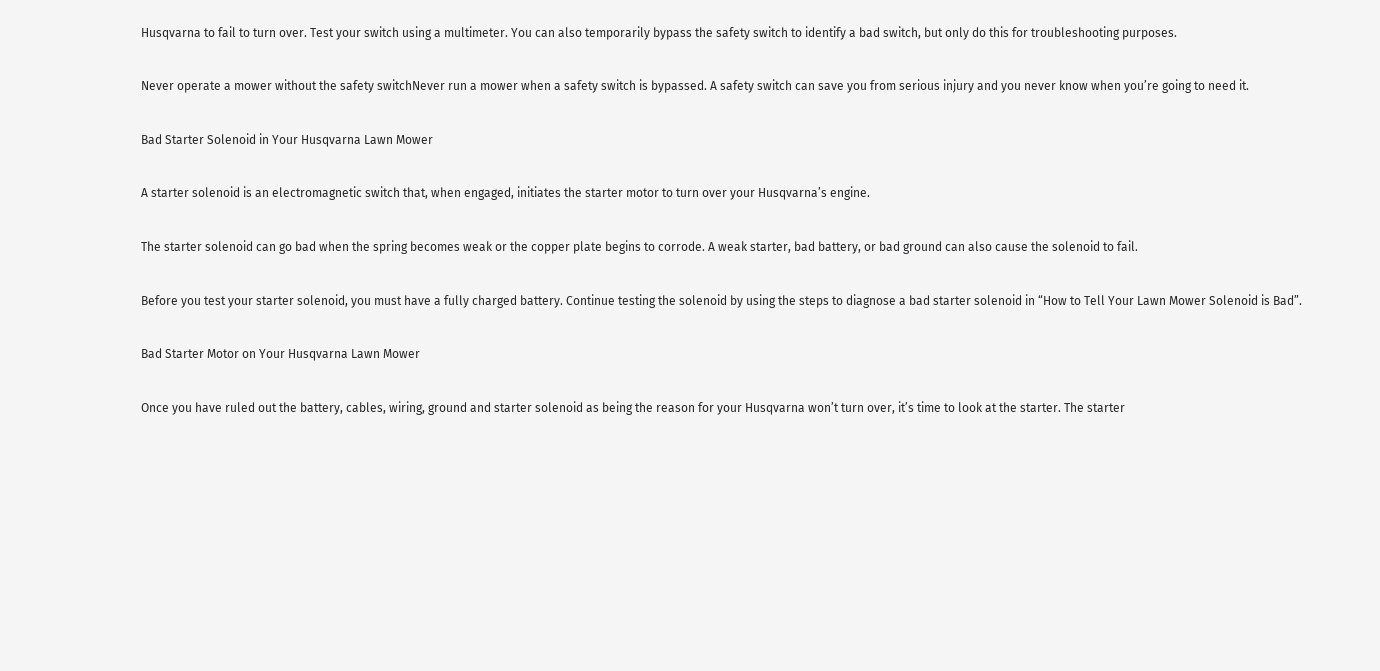Husqvarna to fail to turn over. Test your switch using a multimeter. You can also temporarily bypass the safety switch to identify a bad switch, but only do this for troubleshooting purposes.

Never operate a mower without the safety switchNever run a mower when a safety switch is bypassed. A safety switch can save you from serious injury and you never know when you’re going to need it.

Bad Starter Solenoid in Your Husqvarna Lawn Mower

A starter solenoid is an electromagnetic switch that, when engaged, initiates the starter motor to turn over your Husqvarna’s engine.

The starter solenoid can go bad when the spring becomes weak or the copper plate begins to corrode. A weak starter, bad battery, or bad ground can also cause the solenoid to fail.

Before you test your starter solenoid, you must have a fully charged battery. Continue testing the solenoid by using the steps to diagnose a bad starter solenoid in “How to Tell Your Lawn Mower Solenoid is Bad”.

Bad Starter Motor on Your Husqvarna Lawn Mower

Once you have ruled out the battery, cables, wiring, ground and starter solenoid as being the reason for your Husqvarna won’t turn over, it’s time to look at the starter. The starter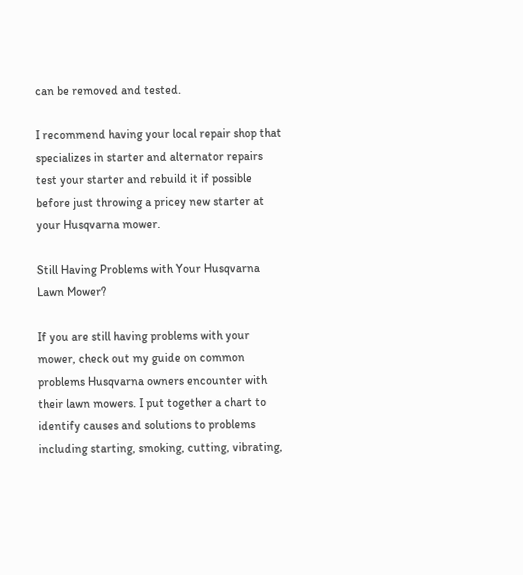can be removed and tested.

I recommend having your local repair shop that specializes in starter and alternator repairs test your starter and rebuild it if possible before just throwing a pricey new starter at your Husqvarna mower.

Still Having Problems with Your Husqvarna Lawn Mower?

If you are still having problems with your mower, check out my guide on common problems Husqvarna owners encounter with their lawn mowers. I put together a chart to identify causes and solutions to problems including starting, smoking, cutting, vibrating,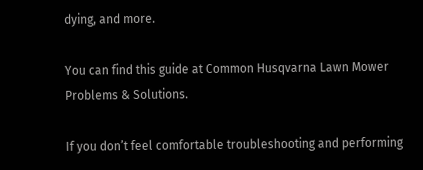dying, and more.

You can find this guide at Common Husqvarna Lawn Mower Problems & Solutions.

If you don’t feel comfortable troubleshooting and performing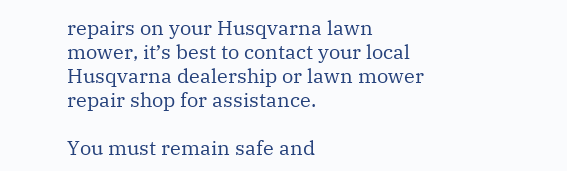repairs on your Husqvarna lawn mower, it’s best to contact your local Husqvarna dealership or lawn mower repair shop for assistance.

You must remain safe and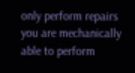only perform repairs you are mechanically able to perform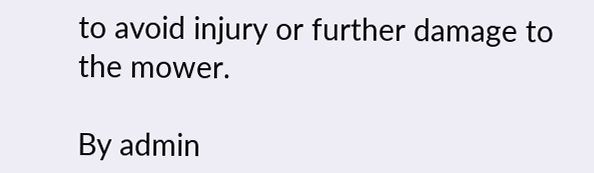to avoid injury or further damage to the mower.

By admin